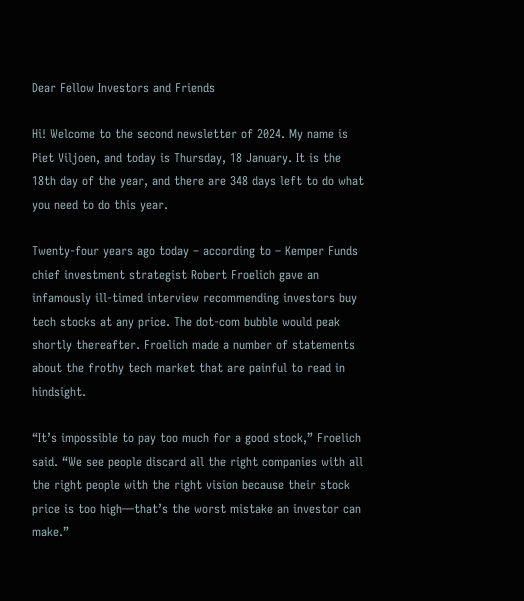Dear Fellow Investors and Friends

Hi! Welcome to the second newsletter of 2024. My name is Piet Viljoen, and today is Thursday, 18 January. It is the 18th day of the year, and there are 348 days left to do what you need to do this year.

Twenty-four years ago today – according to – Kemper Funds chief investment strategist Robert Froelich gave an infamously ill-timed interview recommending investors buy tech stocks at any price. The dot-com bubble would peak shortly thereafter. Froelich made a number of statements about the frothy tech market that are painful to read in hindsight.

“It’s impossible to pay too much for a good stock,” Froelich said. “We see people discard all the right companies with all the right people with the right vision because their stock price is too high—that’s the worst mistake an investor can make.”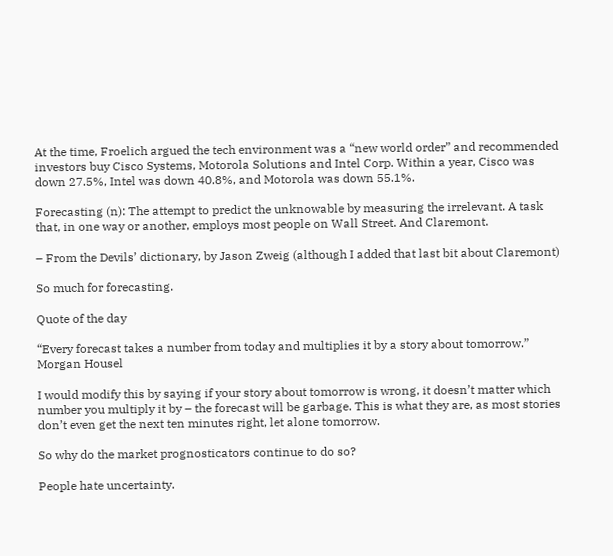At the time, Froelich argued the tech environment was a “new world order” and recommended investors buy Cisco Systems, Motorola Solutions and Intel Corp. Within a year, Cisco was down 27.5%, Intel was down 40.8%, and Motorola was down 55.1%.

Forecasting (n): The attempt to predict the unknowable by measuring the irrelevant. A task that, in one way or another, employs most people on Wall Street. And Claremont.

– From the Devils’ dictionary, by Jason Zweig (although I added that last bit about Claremont)

So much for forecasting.

Quote of the day

“Every forecast takes a number from today and multiplies it by a story about tomorrow.”
Morgan Housel

I would modify this by saying if your story about tomorrow is wrong, it doesn’t matter which number you multiply it by – the forecast will be garbage. This is what they are, as most stories don’t even get the next ten minutes right, let alone tomorrow.

So why do the market prognosticators continue to do so?

People hate uncertainty.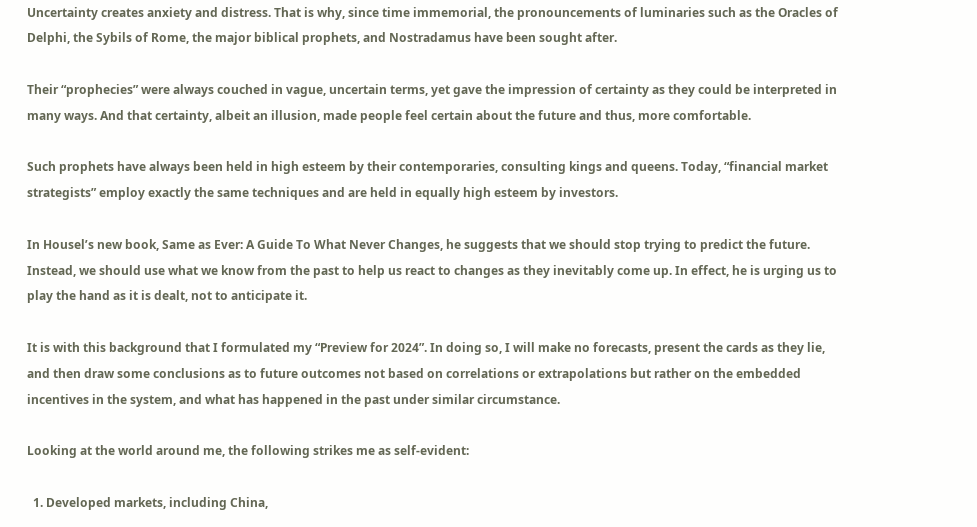Uncertainty creates anxiety and distress. That is why, since time immemorial, the pronouncements of luminaries such as the Oracles of Delphi, the Sybils of Rome, the major biblical prophets, and Nostradamus have been sought after.

Their “prophecies” were always couched in vague, uncertain terms, yet gave the impression of certainty as they could be interpreted in many ways. And that certainty, albeit an illusion, made people feel certain about the future and thus, more comfortable.

Such prophets have always been held in high esteem by their contemporaries, consulting kings and queens. Today, “financial market strategists” employ exactly the same techniques and are held in equally high esteem by investors.

In Housel’s new book, Same as Ever: A Guide To What Never Changes, he suggests that we should stop trying to predict the future. Instead, we should use what we know from the past to help us react to changes as they inevitably come up. In effect, he is urging us to play the hand as it is dealt, not to anticipate it.

It is with this background that I formulated my “Preview for 2024”. In doing so, I will make no forecasts, present the cards as they lie, and then draw some conclusions as to future outcomes not based on correlations or extrapolations but rather on the embedded incentives in the system, and what has happened in the past under similar circumstance.

Looking at the world around me, the following strikes me as self-evident:

  1. Developed markets, including China,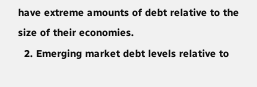have extreme amounts of debt relative to the size of their economies.
  2. Emerging market debt levels relative to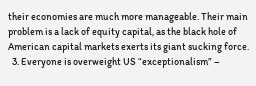their economies are much more manageable. Their main problem is a lack of equity capital, as the black hole of American capital markets exerts its giant sucking force.
  3. Everyone is overweight US “exceptionalism” –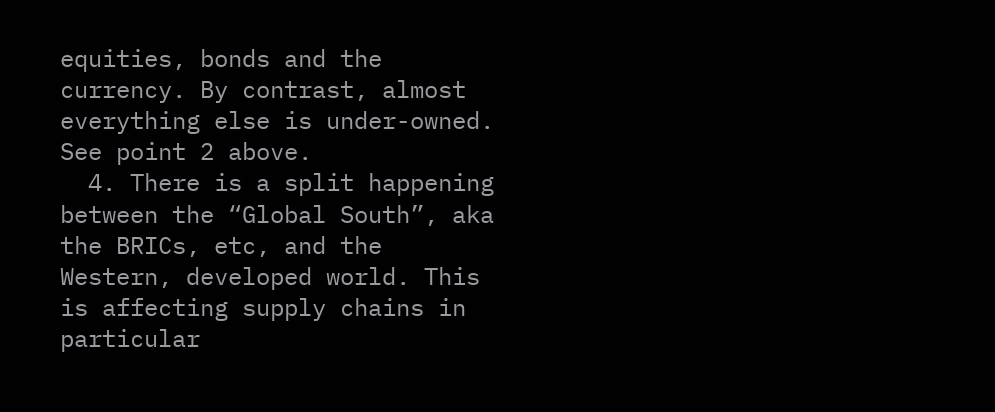equities, bonds and the currency. By contrast, almost everything else is under-owned. See point 2 above.
  4. There is a split happening between the “Global South”, aka the BRICs, etc, and the Western, developed world. This is affecting supply chains in particular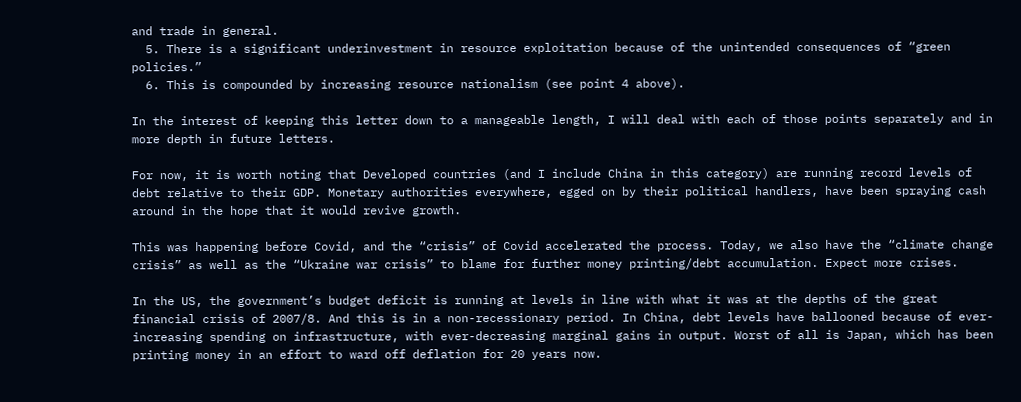and trade in general.
  5. There is a significant underinvestment in resource exploitation because of the unintended consequences of “green policies.”
  6. This is compounded by increasing resource nationalism (see point 4 above).

In the interest of keeping this letter down to a manageable length, I will deal with each of those points separately and in more depth in future letters.

For now, it is worth noting that Developed countries (and I include China in this category) are running record levels of debt relative to their GDP. Monetary authorities everywhere, egged on by their political handlers, have been spraying cash around in the hope that it would revive growth.

This was happening before Covid, and the “crisis” of Covid accelerated the process. Today, we also have the “climate change crisis” as well as the “Ukraine war crisis” to blame for further money printing/debt accumulation. Expect more crises.

In the US, the government’s budget deficit is running at levels in line with what it was at the depths of the great financial crisis of 2007/8. And this is in a non-recessionary period. In China, debt levels have ballooned because of ever-increasing spending on infrastructure, with ever-decreasing marginal gains in output. Worst of all is Japan, which has been printing money in an effort to ward off deflation for 20 years now.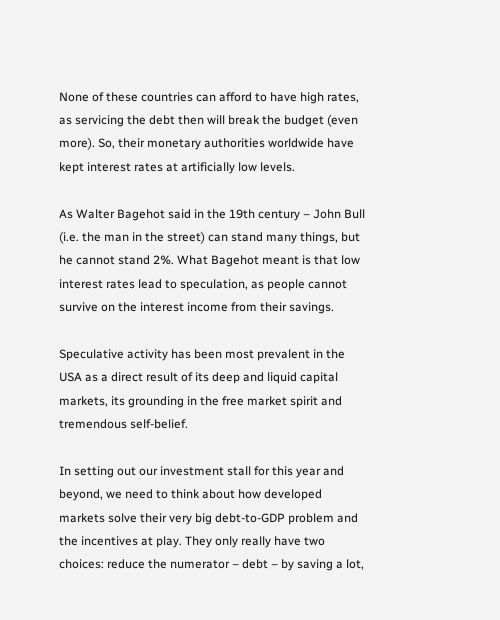None of these countries can afford to have high rates, as servicing the debt then will break the budget (even more). So, their monetary authorities worldwide have kept interest rates at artificially low levels.

As Walter Bagehot said in the 19th century – John Bull (i.e. the man in the street) can stand many things, but he cannot stand 2%. What Bagehot meant is that low interest rates lead to speculation, as people cannot survive on the interest income from their savings.

Speculative activity has been most prevalent in the USA as a direct result of its deep and liquid capital markets, its grounding in the free market spirit and tremendous self-belief.

In setting out our investment stall for this year and beyond, we need to think about how developed markets solve their very big debt-to-GDP problem and the incentives at play. They only really have two choices: reduce the numerator – debt – by saving a lot,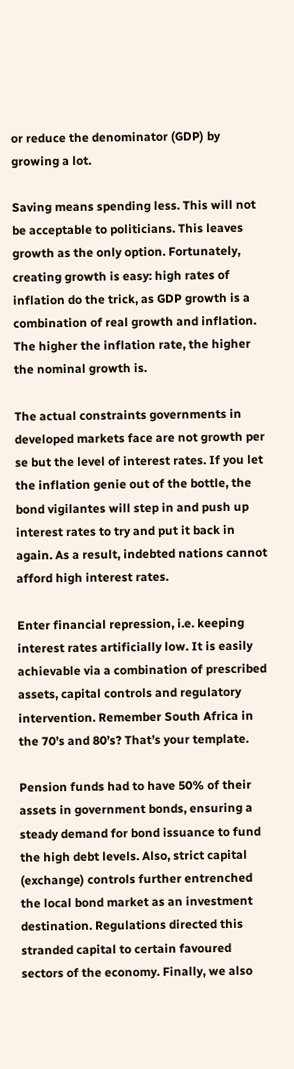or reduce the denominator (GDP) by growing a lot.

Saving means spending less. This will not be acceptable to politicians. This leaves growth as the only option. Fortunately, creating growth is easy: high rates of inflation do the trick, as GDP growth is a combination of real growth and inflation. The higher the inflation rate, the higher the nominal growth is.

The actual constraints governments in developed markets face are not growth per se but the level of interest rates. If you let the inflation genie out of the bottle, the bond vigilantes will step in and push up interest rates to try and put it back in again. As a result, indebted nations cannot afford high interest rates.

Enter financial repression, i.e. keeping interest rates artificially low. It is easily achievable via a combination of prescribed assets, capital controls and regulatory intervention. Remember South Africa in the 70’s and 80’s? That’s your template.

Pension funds had to have 50% of their assets in government bonds, ensuring a steady demand for bond issuance to fund the high debt levels. Also, strict capital (exchange) controls further entrenched the local bond market as an investment destination. Regulations directed this stranded capital to certain favoured sectors of the economy. Finally, we also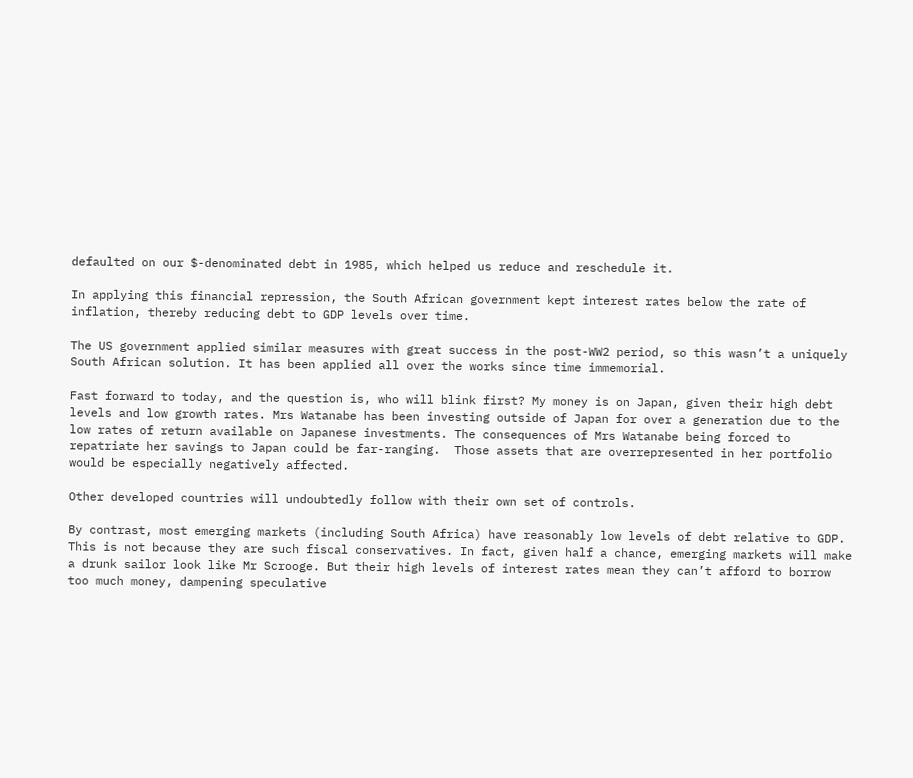defaulted on our $-denominated debt in 1985, which helped us reduce and reschedule it.

In applying this financial repression, the South African government kept interest rates below the rate of inflation, thereby reducing debt to GDP levels over time.

The US government applied similar measures with great success in the post-WW2 period, so this wasn’t a uniquely South African solution. It has been applied all over the works since time immemorial.

Fast forward to today, and the question is, who will blink first? My money is on Japan, given their high debt levels and low growth rates. Mrs Watanabe has been investing outside of Japan for over a generation due to the low rates of return available on Japanese investments. The consequences of Mrs Watanabe being forced to repatriate her savings to Japan could be far-ranging.  Those assets that are overrepresented in her portfolio would be especially negatively affected.

Other developed countries will undoubtedly follow with their own set of controls.

By contrast, most emerging markets (including South Africa) have reasonably low levels of debt relative to GDP. This is not because they are such fiscal conservatives. In fact, given half a chance, emerging markets will make a drunk sailor look like Mr Scrooge. But their high levels of interest rates mean they can’t afford to borrow too much money, dampening speculative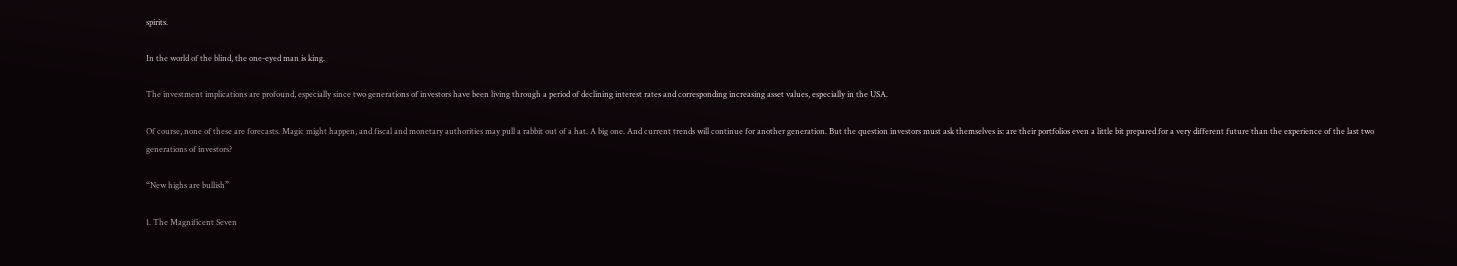spirits.

In the world of the blind, the one-eyed man is king.

The investment implications are profound, especially since two generations of investors have been living through a period of declining interest rates and corresponding increasing asset values, especially in the USA.

Of course, none of these are forecasts. Magic might happen, and fiscal and monetary authorities may pull a rabbit out of a hat. A big one. And current trends will continue for another generation. But the question investors must ask themselves is: are their portfolios even a little bit prepared for a very different future than the experience of the last two generations of investors?

“New highs are bullish”

1. The Magnificent Seven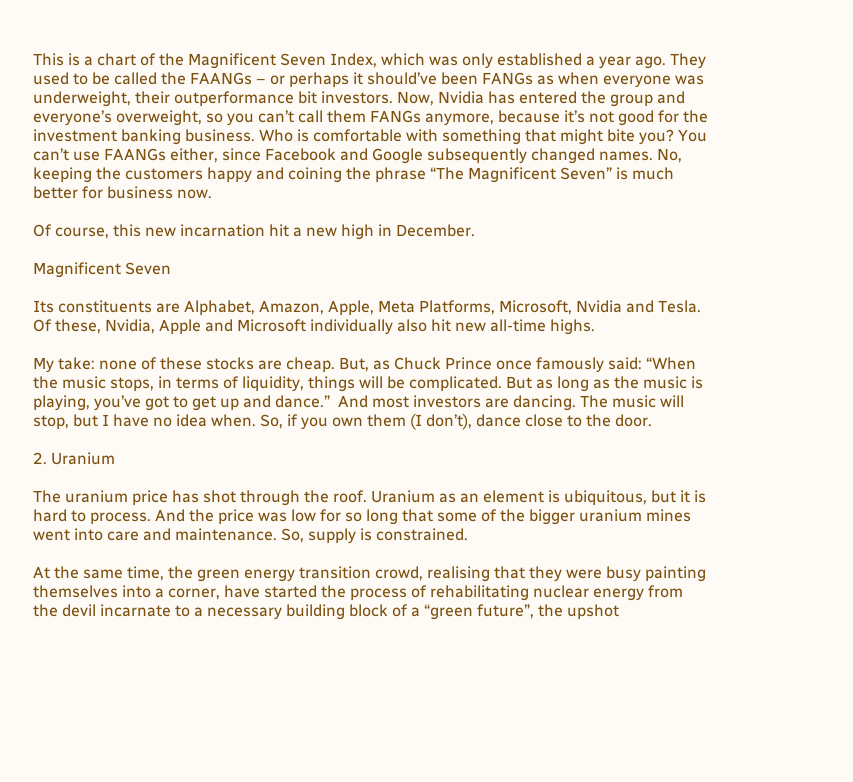This is a chart of the Magnificent Seven Index, which was only established a year ago. They used to be called the FAANGs – or perhaps it should’ve been FANGs as when everyone was underweight, their outperformance bit investors. Now, Nvidia has entered the group and everyone’s overweight, so you can’t call them FANGs anymore, because it’s not good for the investment banking business. Who is comfortable with something that might bite you? You can’t use FAANGs either, since Facebook and Google subsequently changed names. No, keeping the customers happy and coining the phrase “The Magnificent Seven” is much better for business now.

Of course, this new incarnation hit a new high in December.

Magnificent Seven

Its constituents are Alphabet, Amazon, Apple, Meta Platforms, Microsoft, Nvidia and Tesla. Of these, Nvidia, Apple and Microsoft individually also hit new all-time highs.

My take: none of these stocks are cheap. But, as Chuck Prince once famously said: “When the music stops, in terms of liquidity, things will be complicated. But as long as the music is playing, you’ve got to get up and dance.”  And most investors are dancing. The music will stop, but I have no idea when. So, if you own them (I don’t), dance close to the door.

2. Uranium

The uranium price has shot through the roof. Uranium as an element is ubiquitous, but it is hard to process. And the price was low for so long that some of the bigger uranium mines went into care and maintenance. So, supply is constrained.

At the same time, the green energy transition crowd, realising that they were busy painting themselves into a corner, have started the process of rehabilitating nuclear energy from the devil incarnate to a necessary building block of a “green future”, the upshot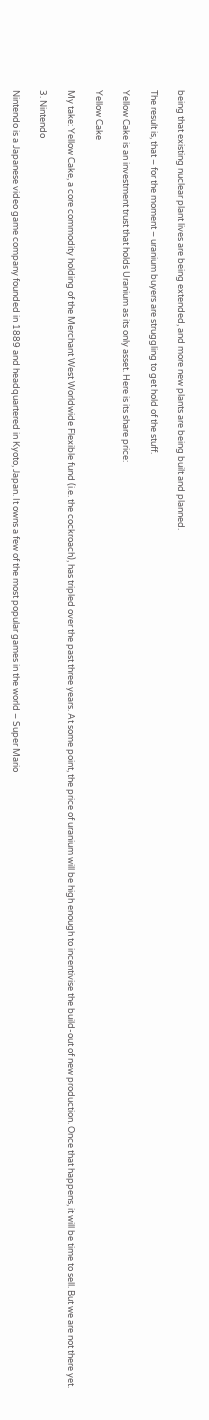being that existing nuclear plant lives are being extended, and more new plants are being built and planned.

The result is, that – for the moment – uranium buyers are struggling to get hold of the stuff.

Yellow Cake is an investment trust that holds Uranium as its only asset. Here is its share price:

Yellow Cake

My take: Yellow Cake, a core commodity holding of the Merchant West Worldwide Flexible fund (i.e. the cockroach), has tripled over the past three years. At some point, the price of uranium will be high enough to incentivise the build-out of new production. Once that happens, it will be time to sell. But we are not there yet.

3. Nintendo

Nintendo is a Japanese video game company founded in 1889 and headquartered in Kyoto, Japan. It owns a few of the most popular games in the world – Super Mario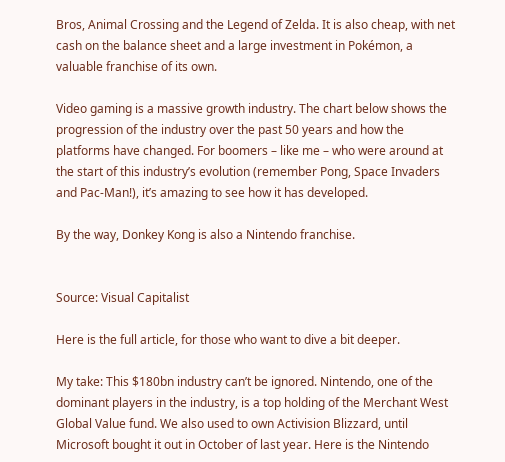Bros, Animal Crossing and the Legend of Zelda. It is also cheap, with net cash on the balance sheet and a large investment in Pokémon, a valuable franchise of its own.

Video gaming is a massive growth industry. The chart below shows the progression of the industry over the past 50 years and how the platforms have changed. For boomers – like me – who were around at the start of this industry’s evolution (remember Pong, Space Invaders and Pac-Man!), it’s amazing to see how it has developed.

By the way, Donkey Kong is also a Nintendo franchise.


Source: Visual Capitalist

Here is the full article, for those who want to dive a bit deeper.

My take: This $180bn industry can’t be ignored. Nintendo, one of the dominant players in the industry, is a top holding of the Merchant West Global Value fund. We also used to own Activision Blizzard, until Microsoft bought it out in October of last year. Here is the Nintendo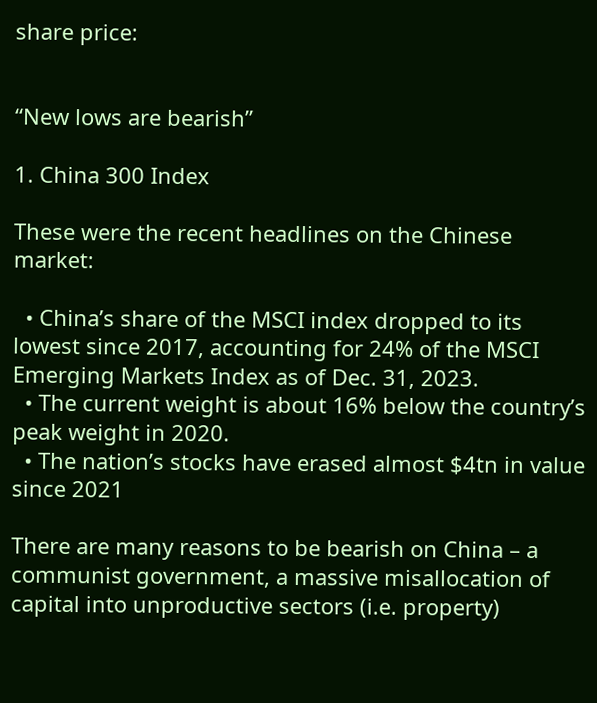share price:


“New lows are bearish”

1. China 300 Index

These were the recent headlines on the Chinese market:

  • China’s share of the MSCI index dropped to its lowest since 2017, accounting for 24% of the MSCI Emerging Markets Index as of Dec. 31, 2023.
  • The current weight is about 16% below the country’s peak weight in 2020.
  • The nation’s stocks have erased almost $4tn in value since 2021

There are many reasons to be bearish on China – a communist government, a massive misallocation of capital into unproductive sectors (i.e. property)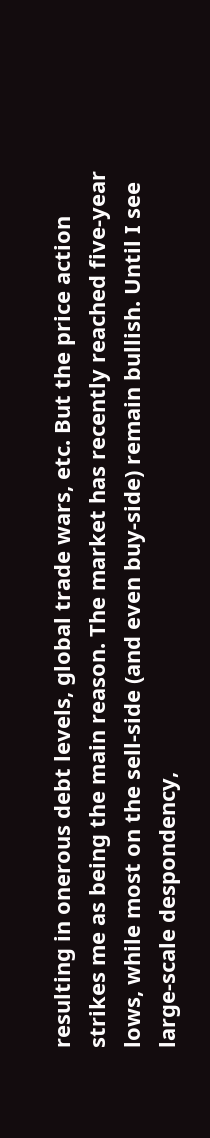resulting in onerous debt levels, global trade wars, etc. But the price action strikes me as being the main reason. The market has recently reached five-year lows, while most on the sell-side (and even buy-side) remain bullish. Until I see large-scale despondency,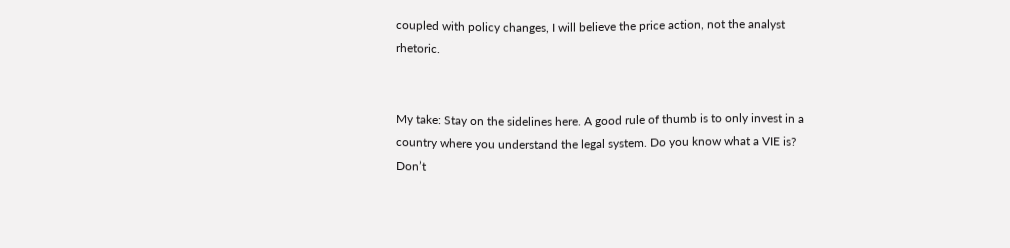coupled with policy changes, I will believe the price action, not the analyst rhetoric.


My take: Stay on the sidelines here. A good rule of thumb is to only invest in a country where you understand the legal system. Do you know what a VIE is? Don’t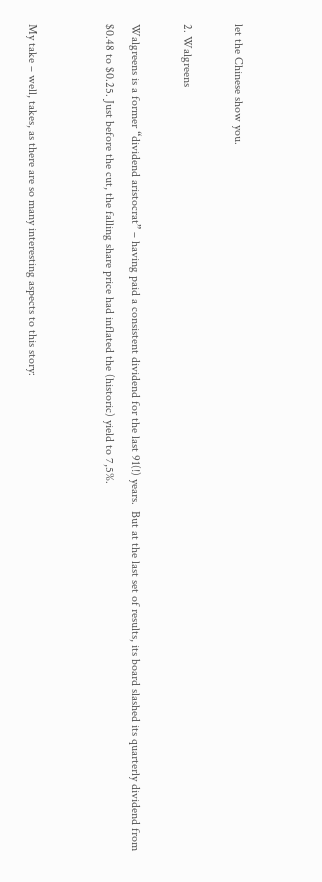let the Chinese show you.

2. Walgreens

Walgreens is a former “dividend aristocrat” – having paid a consistent dividend for the last 91(!) years.  But at the last set of results, its board slashed its quarterly dividend from $0.48 to $0.25. Just before the cut, the falling share price had inflated the (historic) yield to 7,5%.


My take – well, takes, as there are so many interesting aspects to this story: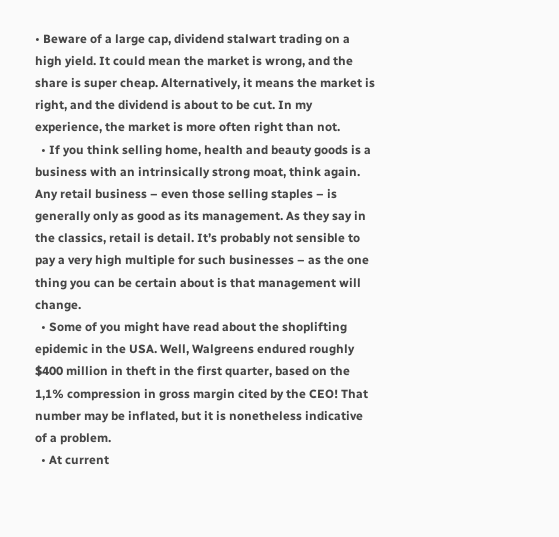• Beware of a large cap, dividend stalwart trading on a high yield. It could mean the market is wrong, and the share is super cheap. Alternatively, it means the market is right, and the dividend is about to be cut. In my experience, the market is more often right than not.
  • If you think selling home, health and beauty goods is a business with an intrinsically strong moat, think again. Any retail business – even those selling staples – is generally only as good as its management. As they say in the classics, retail is detail. It’s probably not sensible to pay a very high multiple for such businesses – as the one thing you can be certain about is that management will change.
  • Some of you might have read about the shoplifting epidemic in the USA. Well, Walgreens endured roughly $400 million in theft in the first quarter, based on the 1,1% compression in gross margin cited by the CEO! That number may be inflated, but it is nonetheless indicative of a problem.
  • At current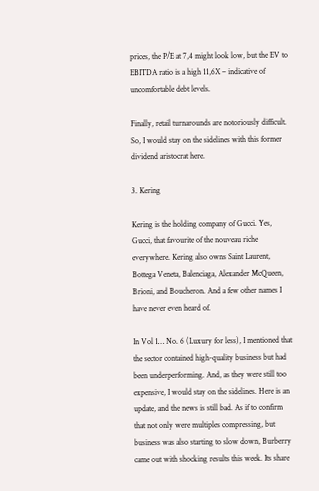prices, the P/E at 7,4 might look low, but the EV to EBITDA ratio is a high 11,6X – indicative of uncomfortable debt levels.

Finally, retail turnarounds are notoriously difficult. So, I would stay on the sidelines with this former dividend aristocrat here.

3. Kering

Kering is the holding company of Gucci. Yes, Gucci, that favourite of the nouveau riche everywhere. Kering also owns Saint Laurent, Bottega Veneta, Balenciaga, Alexander McQueen, Brioni, and Boucheron. And a few other names I have never even heard of.

In Vol 1… No. 6 (Luxury for less), I mentioned that the sector contained high-quality business but had been underperforming. And, as they were still too expensive, I would stay on the sidelines. Here is an update, and the news is still bad. As if to confirm that not only were multiples compressing, but business was also starting to slow down, Burberry came out with shocking results this week. Its share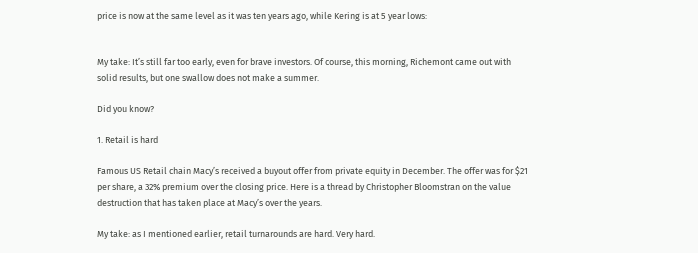price is now at the same level as it was ten years ago, while Kering is at 5 year lows:


My take: It’s still far too early, even for brave investors. Of course, this morning, Richemont came out with solid results, but one swallow does not make a summer.

Did you know?

1. Retail is hard

Famous US Retail chain Macy’s received a buyout offer from private equity in December. The offer was for $21 per share, a 32% premium over the closing price. Here is a thread by Christopher Bloomstran on the value destruction that has taken place at Macy’s over the years.

My take: as I mentioned earlier, retail turnarounds are hard. Very hard.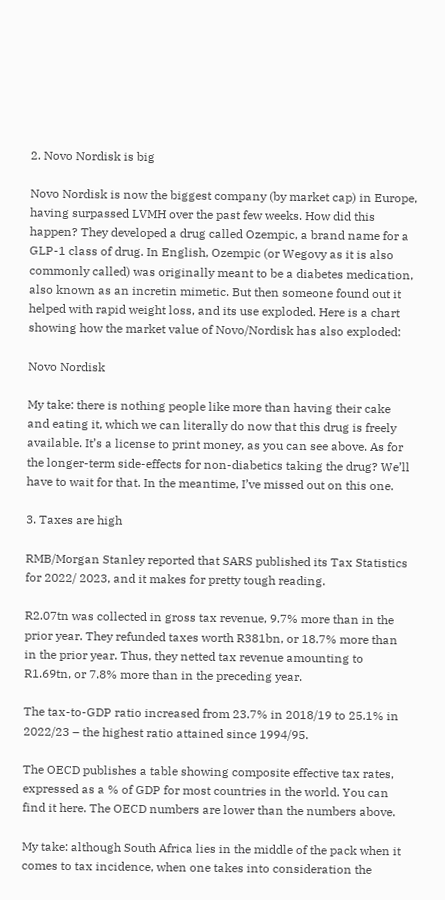2. Novo Nordisk is big

Novo Nordisk is now the biggest company (by market cap) in Europe, having surpassed LVMH over the past few weeks. How did this happen? They developed a drug called Ozempic, a brand name for a GLP-1 class of drug. In English, Ozempic (or Wegovy as it is also commonly called) was originally meant to be a diabetes medication, also known as an incretin mimetic. But then someone found out it helped with rapid weight loss, and its use exploded. Here is a chart showing how the market value of Novo/Nordisk has also exploded:

Novo Nordisk

My take: there is nothing people like more than having their cake and eating it, which we can literally do now that this drug is freely available. It’s a license to print money, as you can see above. As for the longer-term side-effects for non-diabetics taking the drug? We’ll have to wait for that. In the meantime, I’ve missed out on this one.

3. Taxes are high

RMB/Morgan Stanley reported that SARS published its Tax Statistics for 2022/ 2023, and it makes for pretty tough reading.

R2.07tn was collected in gross tax revenue, 9.7% more than in the prior year. They refunded taxes worth R381bn, or 18.7% more than in the prior year. Thus, they netted tax revenue amounting to R1.69tn, or 7.8% more than in the preceding year.

The tax-to-GDP ratio increased from 23.7% in 2018/19 to 25.1% in 2022/23 – the highest ratio attained since 1994/95.

The OECD publishes a table showing composite effective tax rates, expressed as a % of GDP for most countries in the world. You can find it here. The OECD numbers are lower than the numbers above.

My take: although South Africa lies in the middle of the pack when it comes to tax incidence, when one takes into consideration the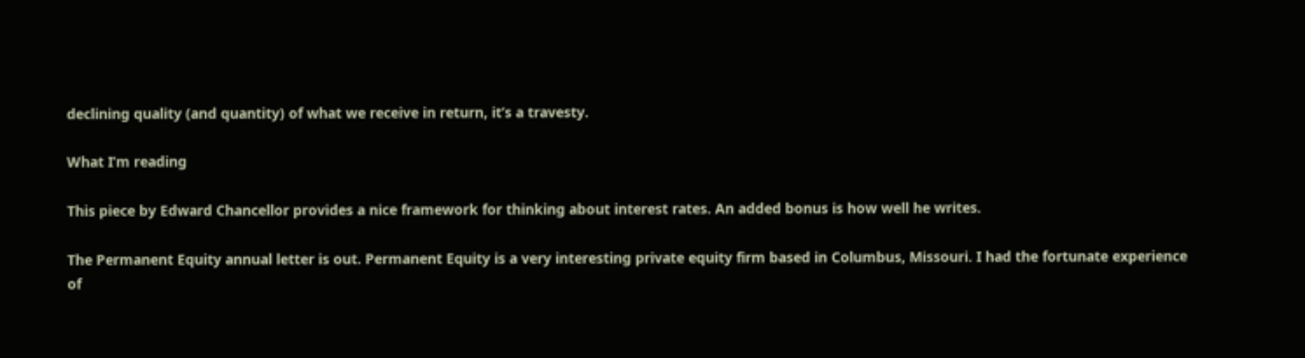declining quality (and quantity) of what we receive in return, it’s a travesty.

What I’m reading

This piece by Edward Chancellor provides a nice framework for thinking about interest rates. An added bonus is how well he writes.

The Permanent Equity annual letter is out. Permanent Equity is a very interesting private equity firm based in Columbus, Missouri. I had the fortunate experience of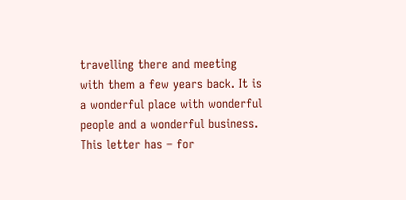travelling there and meeting with them a few years back. It is a wonderful place with wonderful people and a wonderful business. This letter has – for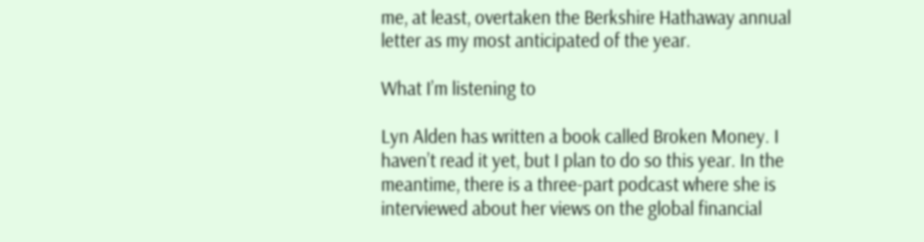me, at least, overtaken the Berkshire Hathaway annual letter as my most anticipated of the year.

What I’m listening to

Lyn Alden has written a book called Broken Money. I haven’t read it yet, but I plan to do so this year. In the meantime, there is a three-part podcast where she is interviewed about her views on the global financial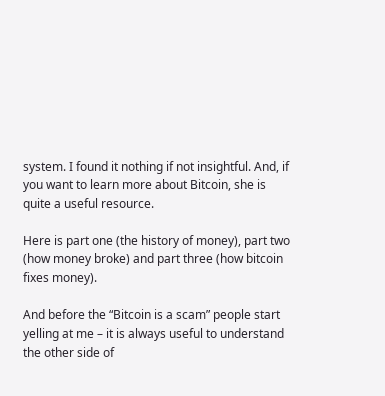system. I found it nothing if not insightful. And, if you want to learn more about Bitcoin, she is quite a useful resource.

Here is part one (the history of money), part two (how money broke) and part three (how bitcoin fixes money).

And before the “Bitcoin is a scam” people start yelling at me – it is always useful to understand the other side of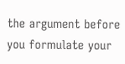the argument before you formulate your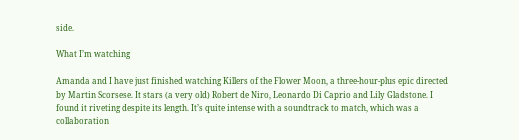side.

What I’m watching

Amanda and I have just finished watching Killers of the Flower Moon, a three-hour-plus epic directed by Martin Scorsese. It stars (a very old) Robert de Niro, Leonardo Di Caprio and Lily Gladstone. I found it riveting despite its length. It’s quite intense with a soundtrack to match, which was a collaboration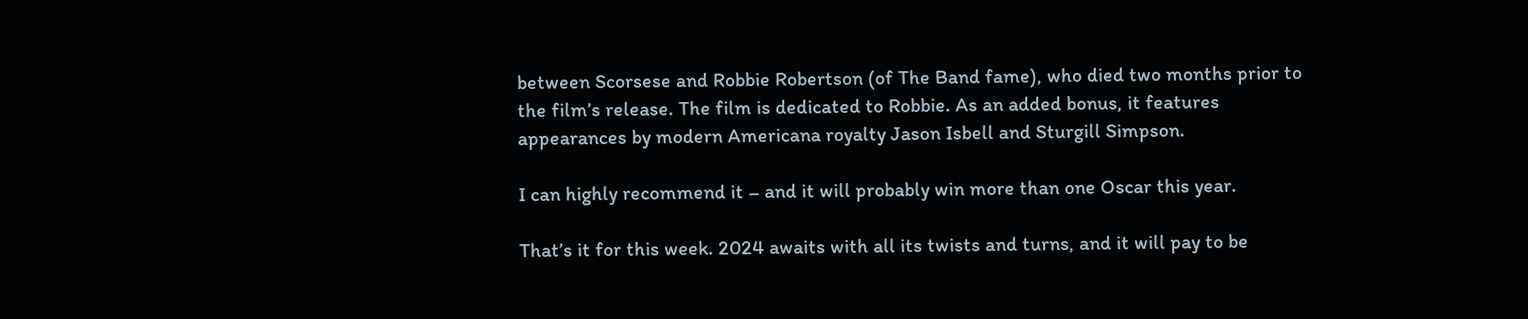between Scorsese and Robbie Robertson (of The Band fame), who died two months prior to the film’s release. The film is dedicated to Robbie. As an added bonus, it features appearances by modern Americana royalty Jason Isbell and Sturgill Simpson.

I can highly recommend it – and it will probably win more than one Oscar this year.

That’s it for this week. 2024 awaits with all its twists and turns, and it will pay to be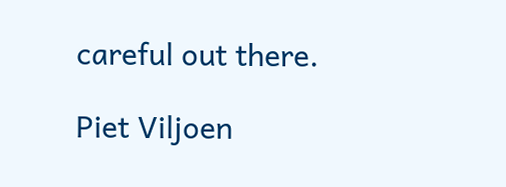careful out there.

Piet Viljoen